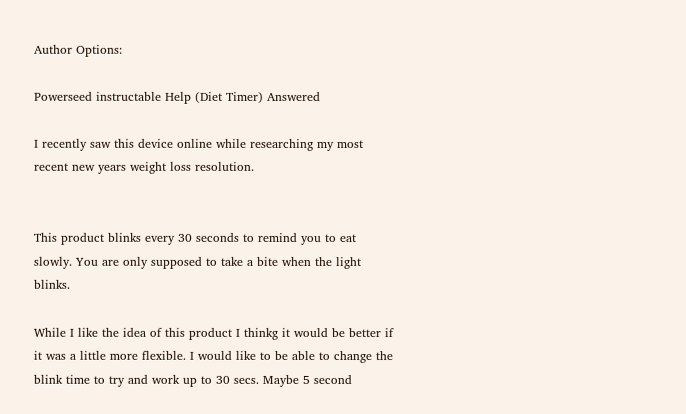Author Options:

Powerseed instructable Help (Diet Timer) Answered

I recently saw this device online while researching my most recent new years weight loss resolution.


This product blinks every 30 seconds to remind you to eat slowly. You are only supposed to take a bite when the light blinks.

While I like the idea of this product I thinkg it would be better if it was a little more flexible. I would like to be able to change the blink time to try and work up to 30 secs. Maybe 5 second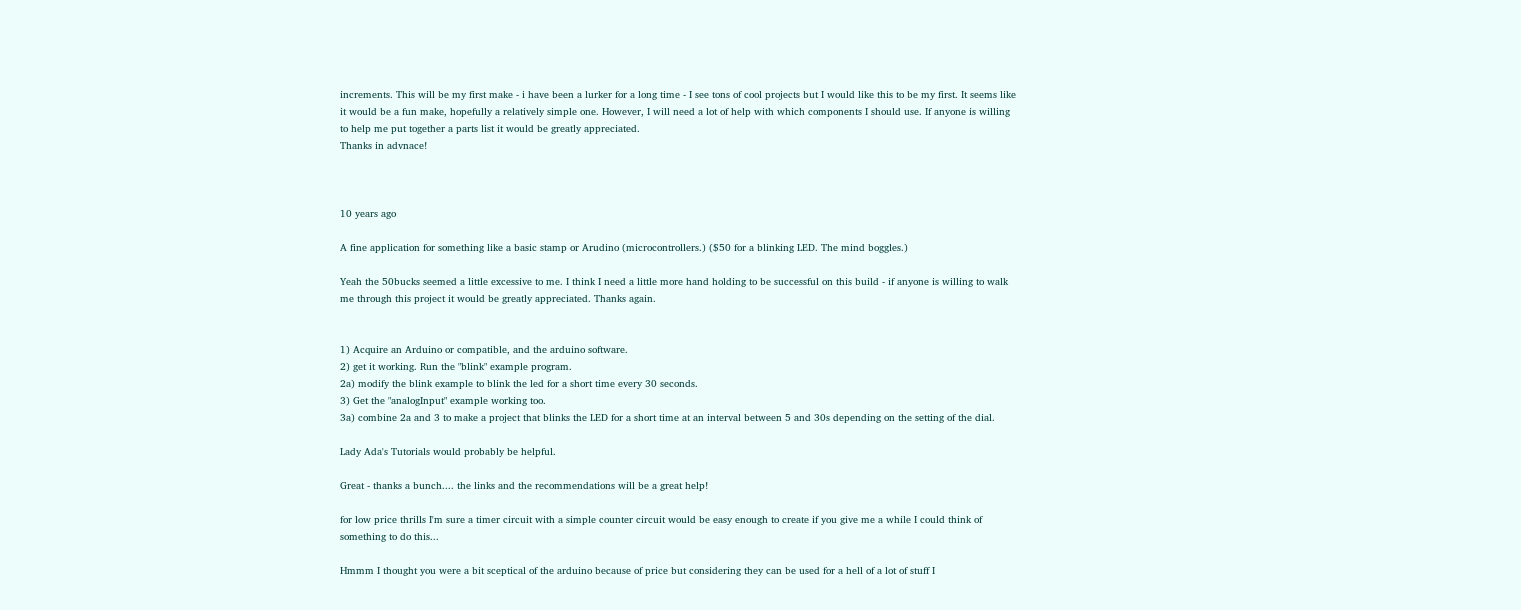increments. This will be my first make - i have been a lurker for a long time - I see tons of cool projects but I would like this to be my first. It seems like it would be a fun make, hopefully a relatively simple one. However, I will need a lot of help with which components I should use. If anyone is willing to help me put together a parts list it would be greatly appreciated.
Thanks in advnace!



10 years ago

A fine application for something like a basic stamp or Arudino (microcontrollers.) ($50 for a blinking LED. The mind boggles.)

Yeah the 50bucks seemed a little excessive to me. I think I need a little more hand holding to be successful on this build - if anyone is willing to walk me through this project it would be greatly appreciated. Thanks again.


1) Acquire an Arduino or compatible, and the arduino software.
2) get it working. Run the "blink" example program.
2a) modify the blink example to blink the led for a short time every 30 seconds.
3) Get the "analogInput" example working too.
3a) combine 2a and 3 to make a project that blinks the LED for a short time at an interval between 5 and 30s depending on the setting of the dial.

Lady Ada's Tutorials would probably be helpful.

Great - thanks a bunch.... the links and the recommendations will be a great help!

for low price thrills I'm sure a timer circuit with a simple counter circuit would be easy enough to create if you give me a while I could think of something to do this...

Hmmm I thought you were a bit sceptical of the arduino because of price but considering they can be used for a hell of a lot of stuff I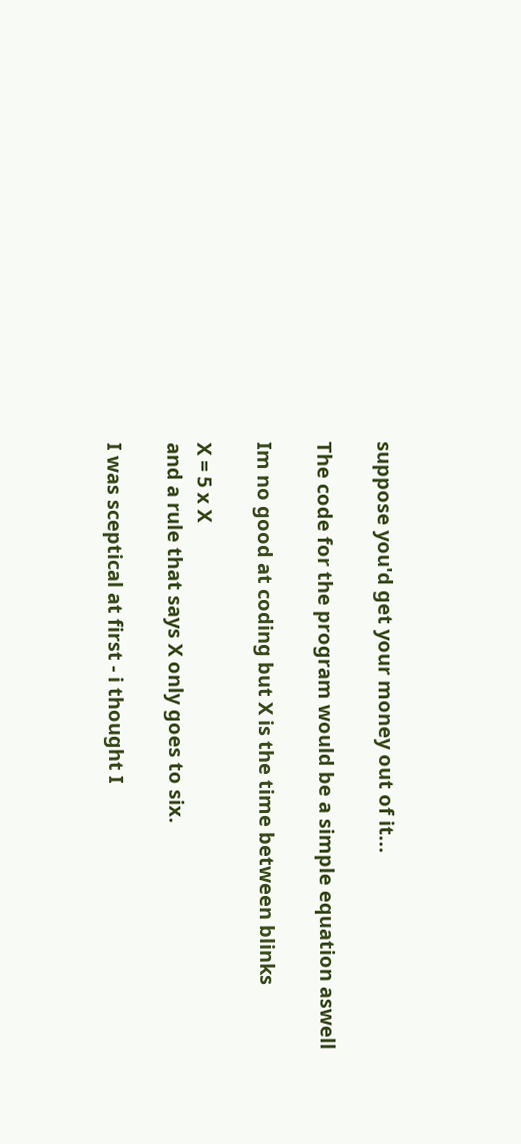suppose you'd get your money out of it...

The code for the program would be a simple equation aswell

Im no good at coding but X is the time between blinks

X = 5 x X
and a rule that says X only goes to six.

I was sceptical at first - i thought I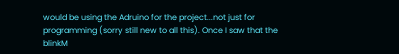would be using the Adruino for the project...not just for programming (sorry still new to all this). Once I saw that the blinkM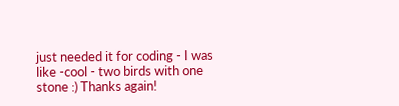just needed it for coding - I was like -cool - two birds with one stone :) Thanks again!